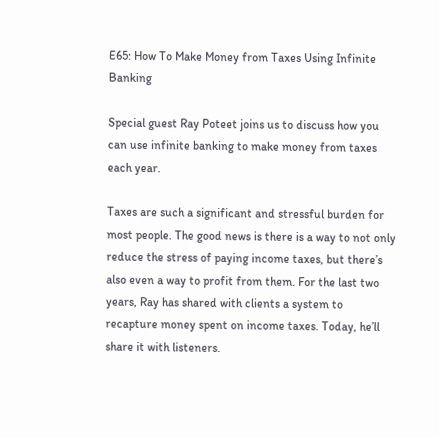E65: How To Make Money from Taxes Using Infinite Banking

Special guest Ray Poteet joins us to discuss how you can use infinite banking to make money from taxes each year.

Taxes are such a significant and stressful burden for most people. The good news is there is a way to not only reduce the stress of paying income taxes, but there’s also even a way to profit from them. For the last two years, Ray has shared with clients a system to recapture money spent on income taxes. Today, he’ll share it with listeners.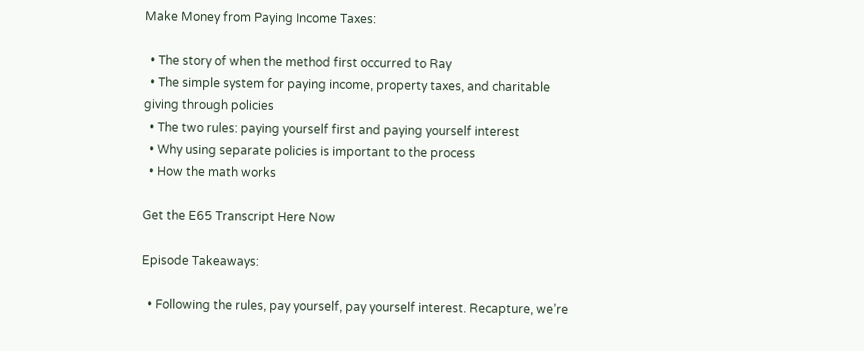Make Money from Paying Income Taxes:

  • The story of when the method first occurred to Ray
  • The simple system for paying income, property taxes, and charitable giving through policies
  • The two rules: paying yourself first and paying yourself interest
  • Why using separate policies is important to the process
  • How the math works

Get the E65 Transcript Here Now

Episode Takeaways:

  • Following the rules, pay yourself, pay yourself interest. Recapture, we’re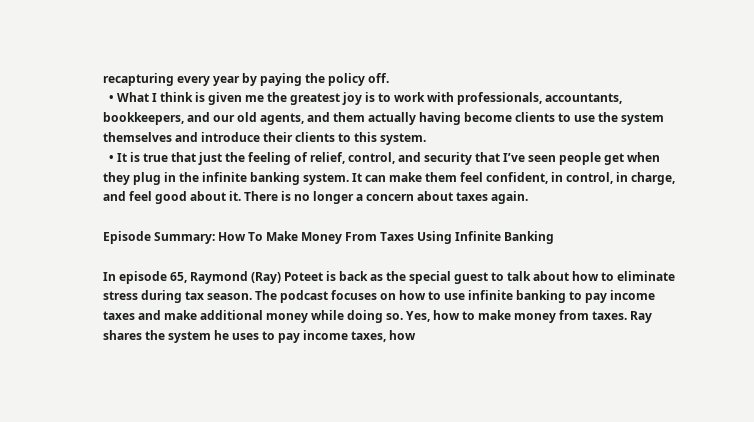recapturing every year by paying the policy off.
  • What I think is given me the greatest joy is to work with professionals, accountants, bookkeepers, and our old agents, and them actually having become clients to use the system themselves and introduce their clients to this system.
  • It is true that just the feeling of relief, control, and security that I’ve seen people get when they plug in the infinite banking system. It can make them feel confident, in control, in charge, and feel good about it. There is no longer a concern about taxes again.

Episode Summary: How To Make Money From Taxes Using Infinite Banking

In episode 65, Raymond (Ray) Poteet is back as the special guest to talk about how to eliminate stress during tax season. The podcast focuses on how to use infinite banking to pay income taxes and make additional money while doing so. Yes, how to make money from taxes. Ray shares the system he uses to pay income taxes, how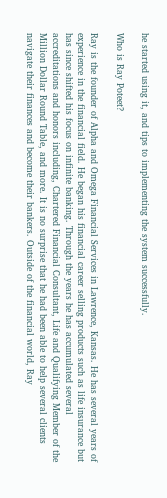he started using it, and tips to implementing the system successfully.

Who is Ray Poteet?

Ray is the founder of Alpha and Omega Financial Services in Lawrence, Kansas. He has several years of experience in the financial field. He began his financial career selling products such as life insurance but has since shifted his focus on infinite banking. Through the years he has accumulated several accreditations and honors including, Chartered Financial Consultant, Life and Qualifying Member of the Million Dollar Round Table, and more. It is no surprise that he had been able to help several clients navigate their finances and become their bankers. Outside of the financial world, Ray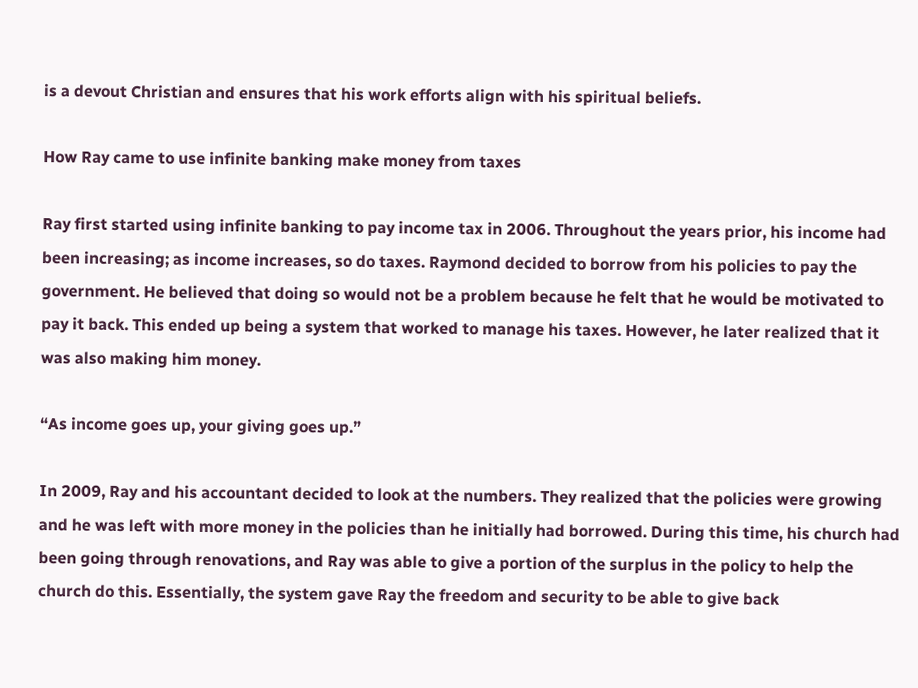is a devout Christian and ensures that his work efforts align with his spiritual beliefs.

How Ray came to use infinite banking make money from taxes

Ray first started using infinite banking to pay income tax in 2006. Throughout the years prior, his income had been increasing; as income increases, so do taxes. Raymond decided to borrow from his policies to pay the government. He believed that doing so would not be a problem because he felt that he would be motivated to pay it back. This ended up being a system that worked to manage his taxes. However, he later realized that it was also making him money.

“As income goes up, your giving goes up.”

In 2009, Ray and his accountant decided to look at the numbers. They realized that the policies were growing and he was left with more money in the policies than he initially had borrowed. During this time, his church had been going through renovations, and Ray was able to give a portion of the surplus in the policy to help the church do this. Essentially, the system gave Ray the freedom and security to be able to give back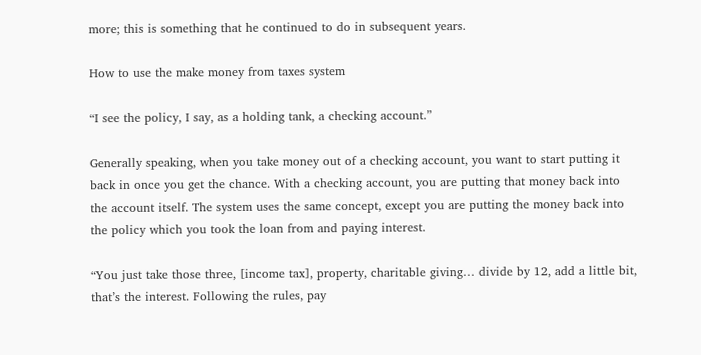more; this is something that he continued to do in subsequent years.

How to use the make money from taxes system

“I see the policy, I say, as a holding tank, a checking account.”

Generally speaking, when you take money out of a checking account, you want to start putting it back in once you get the chance. With a checking account, you are putting that money back into the account itself. The system uses the same concept, except you are putting the money back into the policy which you took the loan from and paying interest.

“You just take those three, [income tax], property, charitable giving… divide by 12, add a little bit, that’s the interest. Following the rules, pay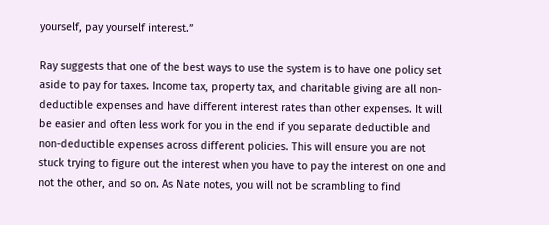yourself, pay yourself interest.”

Ray suggests that one of the best ways to use the system is to have one policy set aside to pay for taxes. Income tax, property tax, and charitable giving are all non-deductible expenses and have different interest rates than other expenses. It will be easier and often less work for you in the end if you separate deductible and non-deductible expenses across different policies. This will ensure you are not stuck trying to figure out the interest when you have to pay the interest on one and not the other, and so on. As Nate notes, you will not be scrambling to find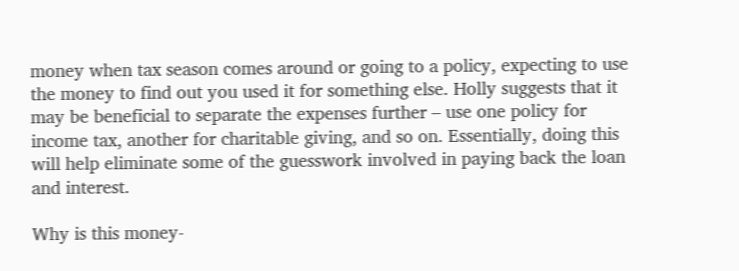money when tax season comes around or going to a policy, expecting to use the money to find out you used it for something else. Holly suggests that it may be beneficial to separate the expenses further – use one policy for income tax, another for charitable giving, and so on. Essentially, doing this will help eliminate some of the guesswork involved in paying back the loan and interest.

Why is this money-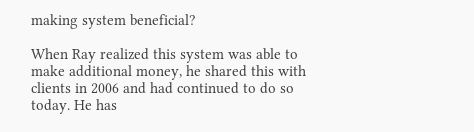making system beneficial?

When Ray realized this system was able to make additional money, he shared this with clients in 2006 and had continued to do so today. He has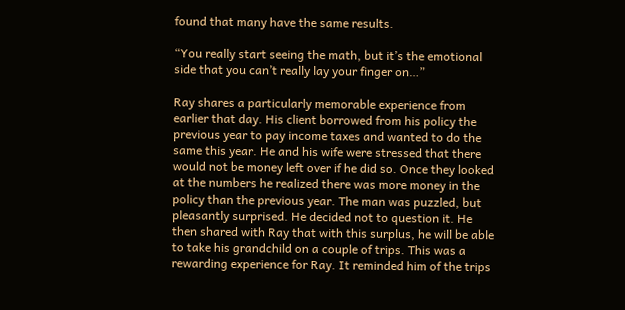found that many have the same results.

“You really start seeing the math, but it’s the emotional side that you can’t really lay your finger on…”

Ray shares a particularly memorable experience from earlier that day. His client borrowed from his policy the previous year to pay income taxes and wanted to do the same this year. He and his wife were stressed that there would not be money left over if he did so. Once they looked at the numbers he realized there was more money in the policy than the previous year. The man was puzzled, but pleasantly surprised. He decided not to question it. He then shared with Ray that with this surplus, he will be able to take his grandchild on a couple of trips. This was a rewarding experience for Ray. It reminded him of the trips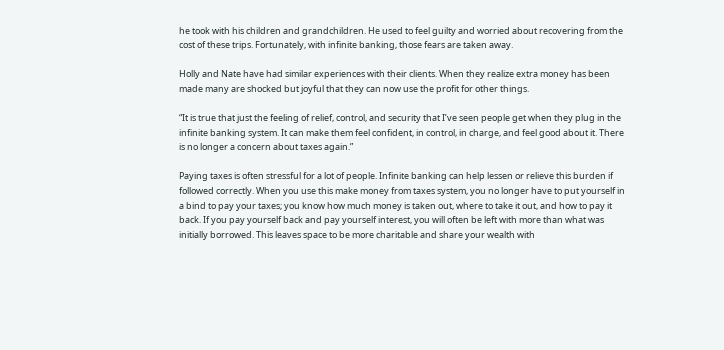he took with his children and grandchildren. He used to feel guilty and worried about recovering from the cost of these trips. Fortunately, with infinite banking, those fears are taken away.

Holly and Nate have had similar experiences with their clients. When they realize extra money has been made many are shocked but joyful that they can now use the profit for other things.

“It is true that just the feeling of relief, control, and security that I’ve seen people get when they plug in the infinite banking system. It can make them feel confident, in control, in charge, and feel good about it. There is no longer a concern about taxes again.”

Paying taxes is often stressful for a lot of people. Infinite banking can help lessen or relieve this burden if followed correctly. When you use this make money from taxes system, you no longer have to put yourself in a bind to pay your taxes; you know how much money is taken out, where to take it out, and how to pay it back. If you pay yourself back and pay yourself interest, you will often be left with more than what was initially borrowed. This leaves space to be more charitable and share your wealth with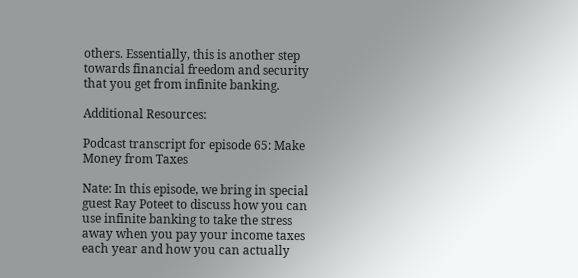others. Essentially, this is another step towards financial freedom and security that you get from infinite banking.

Additional Resources:

Podcast transcript for episode 65: Make Money from Taxes

Nate: In this episode, we bring in special guest Ray Poteet to discuss how you can use infinite banking to take the stress away when you pay your income taxes each year and how you can actually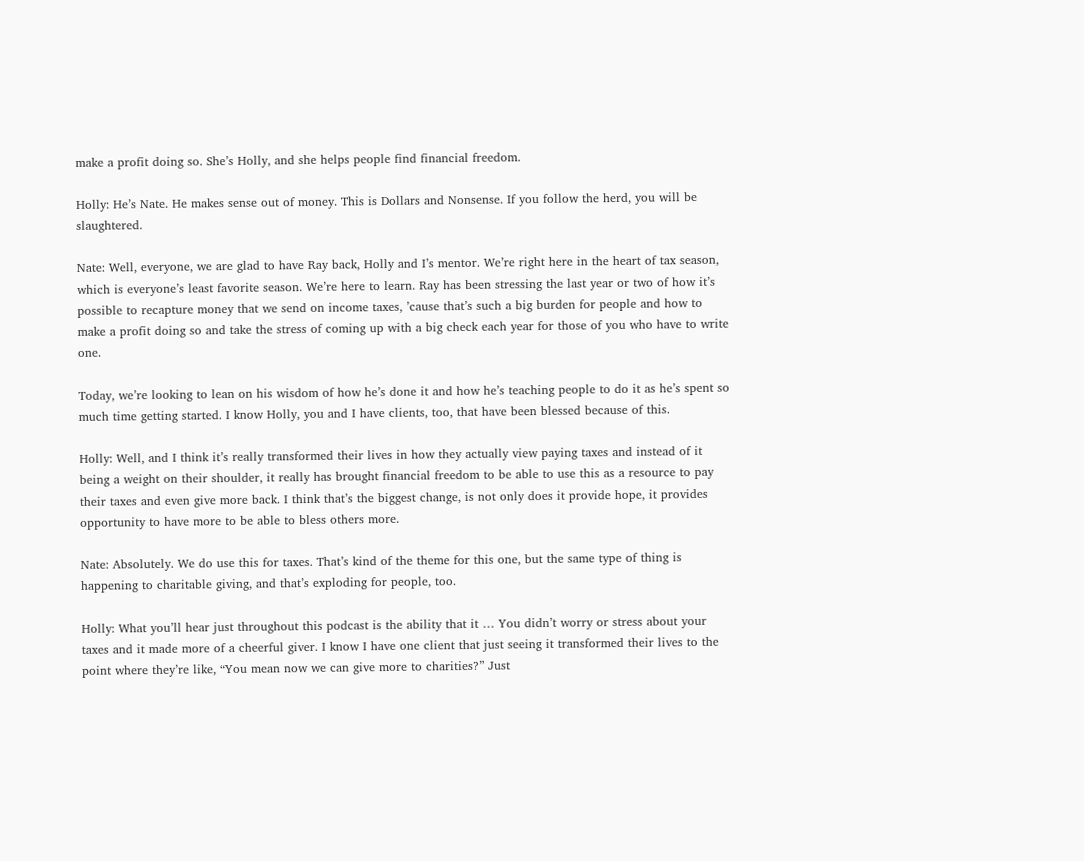make a profit doing so. She’s Holly, and she helps people find financial freedom.

Holly: He’s Nate. He makes sense out of money. This is Dollars and Nonsense. If you follow the herd, you will be slaughtered.

Nate: Well, everyone, we are glad to have Ray back, Holly and I’s mentor. We’re right here in the heart of tax season, which is everyone’s least favorite season. We’re here to learn. Ray has been stressing the last year or two of how it’s possible to recapture money that we send on income taxes, ’cause that’s such a big burden for people and how to make a profit doing so and take the stress of coming up with a big check each year for those of you who have to write one.

Today, we’re looking to lean on his wisdom of how he’s done it and how he’s teaching people to do it as he’s spent so much time getting started. I know Holly, you and I have clients, too, that have been blessed because of this.

Holly: Well, and I think it’s really transformed their lives in how they actually view paying taxes and instead of it being a weight on their shoulder, it really has brought financial freedom to be able to use this as a resource to pay their taxes and even give more back. I think that’s the biggest change, is not only does it provide hope, it provides opportunity to have more to be able to bless others more.

Nate: Absolutely. We do use this for taxes. That’s kind of the theme for this one, but the same type of thing is happening to charitable giving, and that’s exploding for people, too.

Holly: What you’ll hear just throughout this podcast is the ability that it … You didn’t worry or stress about your taxes and it made more of a cheerful giver. I know I have one client that just seeing it transformed their lives to the point where they’re like, “You mean now we can give more to charities?” Just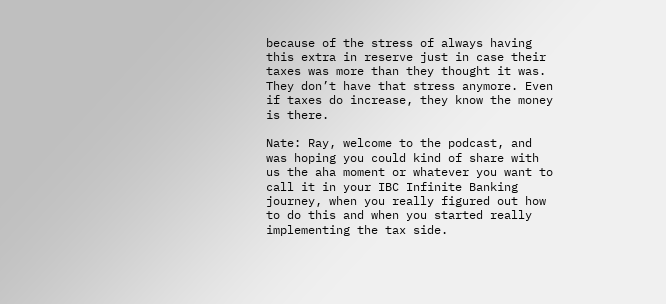because of the stress of always having this extra in reserve just in case their taxes was more than they thought it was. They don’t have that stress anymore. Even if taxes do increase, they know the money is there.

Nate: Ray, welcome to the podcast, and was hoping you could kind of share with us the aha moment or whatever you want to call it in your IBC Infinite Banking journey, when you really figured out how to do this and when you started really implementing the tax side.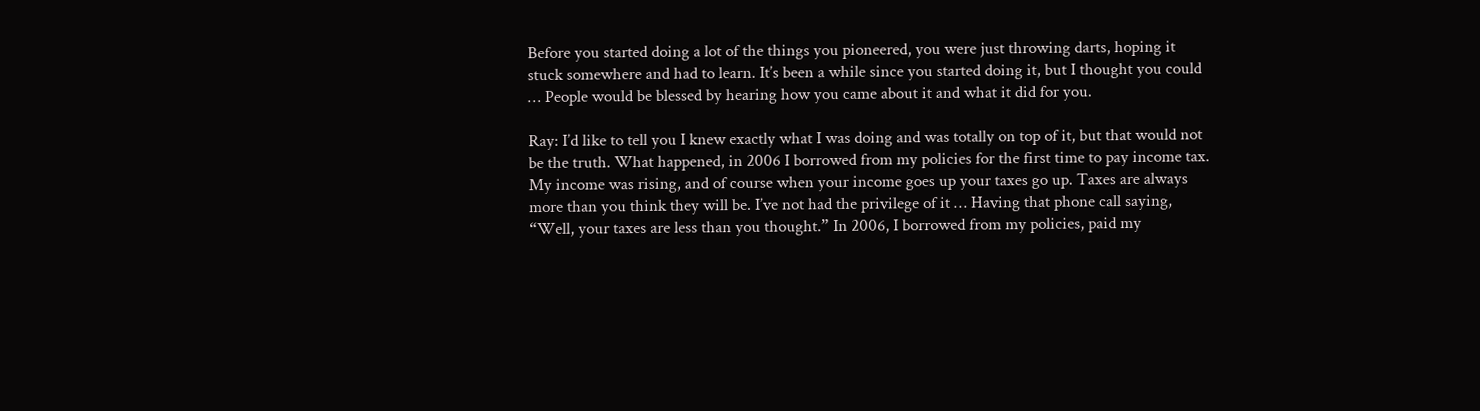Before you started doing a lot of the things you pioneered, you were just throwing darts, hoping it stuck somewhere and had to learn. It’s been a while since you started doing it, but I thought you could … People would be blessed by hearing how you came about it and what it did for you.

Ray: I’d like to tell you I knew exactly what I was doing and was totally on top of it, but that would not be the truth. What happened, in 2006 I borrowed from my policies for the first time to pay income tax. My income was rising, and of course when your income goes up your taxes go up. Taxes are always more than you think they will be. I’ve not had the privilege of it … Having that phone call saying, “Well, your taxes are less than you thought.” In 2006, I borrowed from my policies, paid my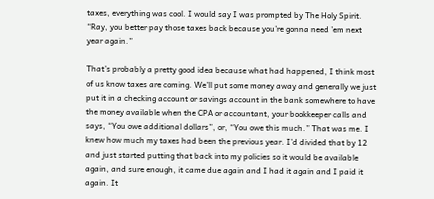taxes, everything was cool. I would say I was prompted by The Holy Spirit. “Ray, you better pay those taxes back because you’re gonna need ’em next year again.”

That’s probably a pretty good idea because what had happened, I think most of us know taxes are coming. We’ll put some money away and generally we just put it in a checking account or savings account in the bank somewhere to have the money available when the CPA or accountant, your bookkeeper calls and says, “You owe additional dollars”, or, “You owe this much.” That was me. I knew how much my taxes had been the previous year. I’d divided that by 12 and just started putting that back into my policies so it would be available again, and sure enough, it came due again and I had it again and I paid it again. It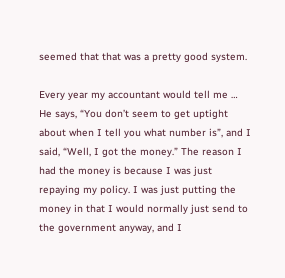seemed that that was a pretty good system.

Every year my accountant would tell me … He says, “You don’t seem to get uptight about when I tell you what number is”, and I said, “Well, I got the money.” The reason I had the money is because I was just repaying my policy. I was just putting the money in that I would normally just send to the government anyway, and I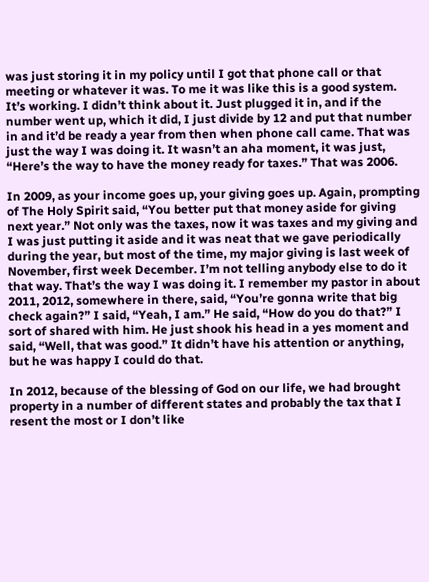was just storing it in my policy until I got that phone call or that meeting or whatever it was. To me it was like this is a good system. It’s working. I didn’t think about it. Just plugged it in, and if the number went up, which it did, I just divide by 12 and put that number in and it’d be ready a year from then when phone call came. That was just the way I was doing it. It wasn’t an aha moment, it was just, “Here’s the way to have the money ready for taxes.” That was 2006.

In 2009, as your income goes up, your giving goes up. Again, prompting of The Holy Spirit said, “You better put that money aside for giving next year.” Not only was the taxes, now it was taxes and my giving and I was just putting it aside and it was neat that we gave periodically during the year, but most of the time, my major giving is last week of November, first week December. I’m not telling anybody else to do it that way. That’s the way I was doing it. I remember my pastor in about 2011, 2012, somewhere in there, said, “You’re gonna write that big check again?” I said, “Yeah, I am.” He said, “How do you do that?” I sort of shared with him. He just shook his head in a yes moment and said, “Well, that was good.” It didn’t have his attention or anything, but he was happy I could do that.

In 2012, because of the blessing of God on our life, we had brought property in a number of different states and probably the tax that I resent the most or I don’t like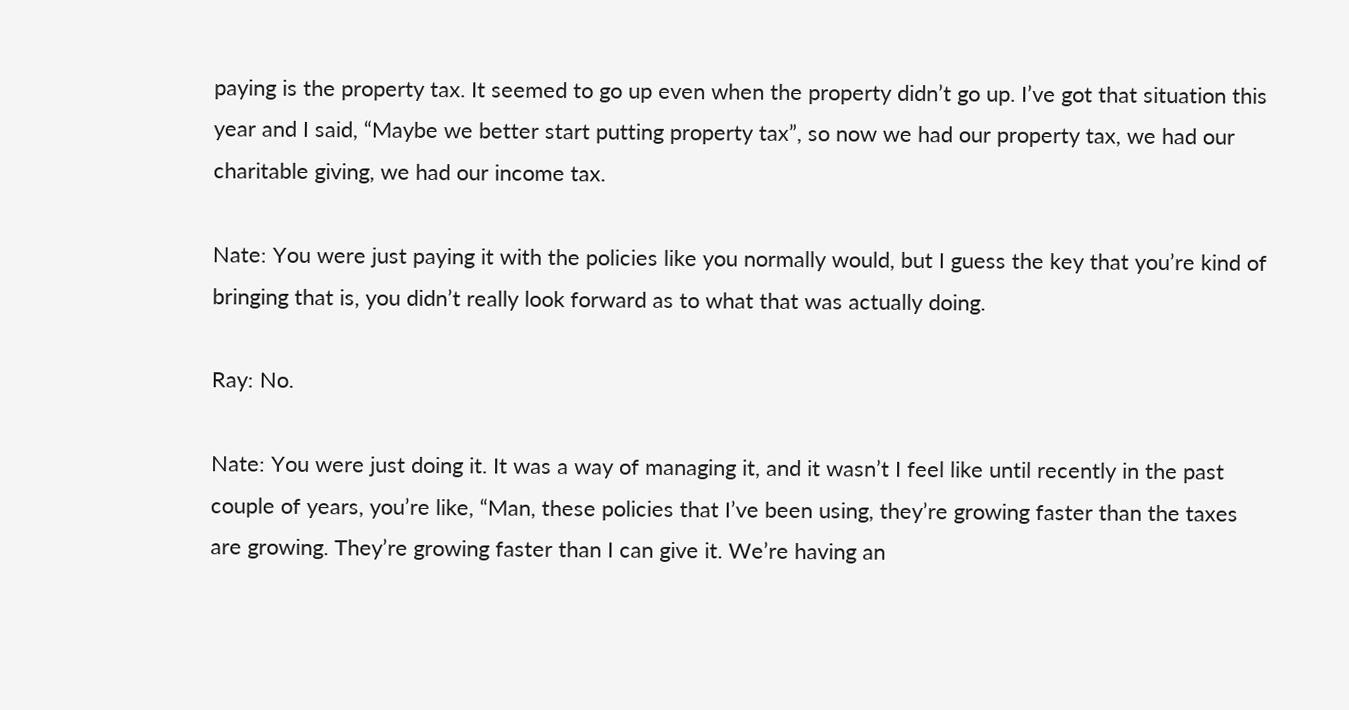paying is the property tax. It seemed to go up even when the property didn’t go up. I’ve got that situation this year and I said, “Maybe we better start putting property tax”, so now we had our property tax, we had our charitable giving, we had our income tax.

Nate: You were just paying it with the policies like you normally would, but I guess the key that you’re kind of bringing that is, you didn’t really look forward as to what that was actually doing.

Ray: No.

Nate: You were just doing it. It was a way of managing it, and it wasn’t I feel like until recently in the past couple of years, you’re like, “Man, these policies that I’ve been using, they’re growing faster than the taxes are growing. They’re growing faster than I can give it. We’re having an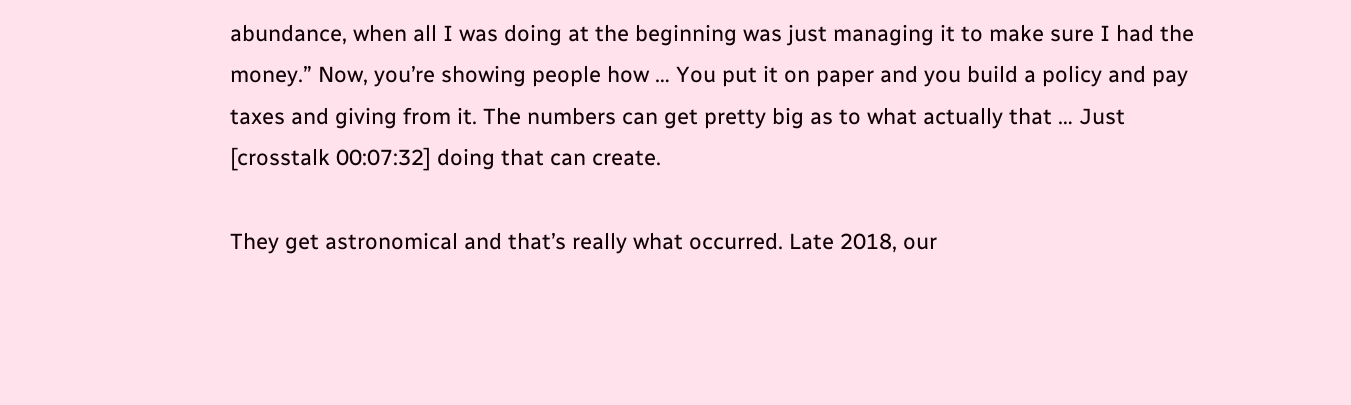abundance, when all I was doing at the beginning was just managing it to make sure I had the money.” Now, you’re showing people how … You put it on paper and you build a policy and pay taxes and giving from it. The numbers can get pretty big as to what actually that … Just [crosstalk 00:07:32] doing that can create.

They get astronomical and that’s really what occurred. Late 2018, our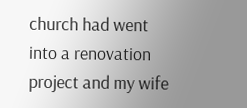church had went into a renovation project and my wife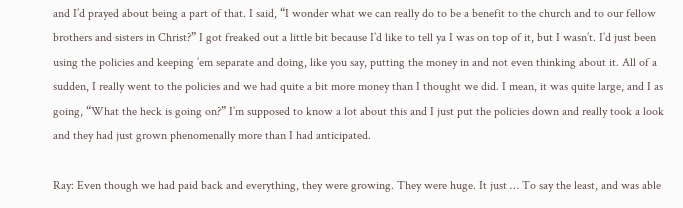and I’d prayed about being a part of that. I said, “I wonder what we can really do to be a benefit to the church and to our fellow brothers and sisters in Christ?” I got freaked out a little bit because I’d like to tell ya I was on top of it, but I wasn’t. I’d just been using the policies and keeping ’em separate and doing, like you say, putting the money in and not even thinking about it. All of a sudden, I really went to the policies and we had quite a bit more money than I thought we did. I mean, it was quite large, and I as going, “What the heck is going on?” I’m supposed to know a lot about this and I just put the policies down and really took a look and they had just grown phenomenally more than I had anticipated.

Ray: Even though we had paid back and everything, they were growing. They were huge. It just … To say the least, and was able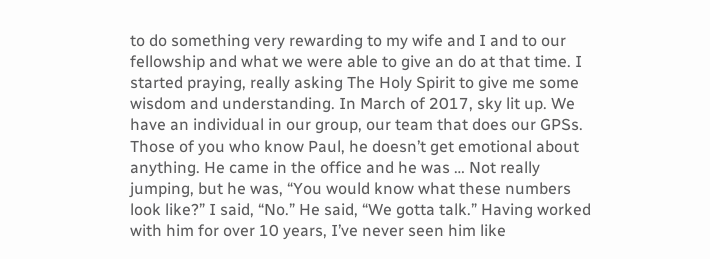to do something very rewarding to my wife and I and to our fellowship and what we were able to give an do at that time. I started praying, really asking The Holy Spirit to give me some wisdom and understanding. In March of 2017, sky lit up. We have an individual in our group, our team that does our GPSs. Those of you who know Paul, he doesn’t get emotional about anything. He came in the office and he was … Not really jumping, but he was, “You would know what these numbers look like?” I said, “No.” He said, “We gotta talk.” Having worked with him for over 10 years, I’ve never seen him like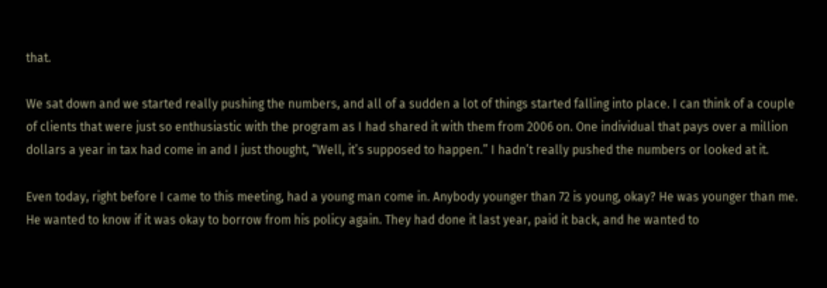that.

We sat down and we started really pushing the numbers, and all of a sudden a lot of things started falling into place. I can think of a couple of clients that were just so enthusiastic with the program as I had shared it with them from 2006 on. One individual that pays over a million dollars a year in tax had come in and I just thought, “Well, it’s supposed to happen.” I hadn’t really pushed the numbers or looked at it.

Even today, right before I came to this meeting, had a young man come in. Anybody younger than 72 is young, okay? He was younger than me. He wanted to know if it was okay to borrow from his policy again. They had done it last year, paid it back, and he wanted to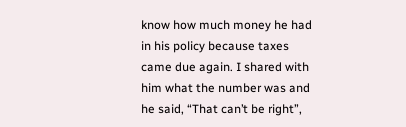know how much money he had in his policy because taxes came due again. I shared with him what the number was and he said, “That can’t be right”,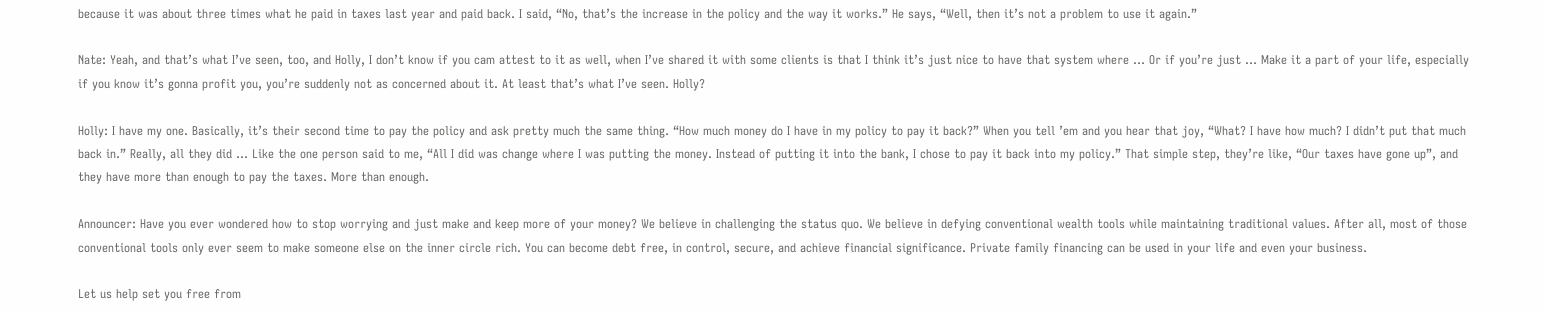because it was about three times what he paid in taxes last year and paid back. I said, “No, that’s the increase in the policy and the way it works.” He says, “Well, then it’s not a problem to use it again.”

Nate: Yeah, and that’s what I’ve seen, too, and Holly, I don’t know if you cam attest to it as well, when I’ve shared it with some clients is that I think it’s just nice to have that system where … Or if you’re just … Make it a part of your life, especially if you know it’s gonna profit you, you’re suddenly not as concerned about it. At least that’s what I’ve seen. Holly?

Holly: I have my one. Basically, it’s their second time to pay the policy and ask pretty much the same thing. “How much money do I have in my policy to pay it back?” When you tell ’em and you hear that joy, “What? I have how much? I didn’t put that much back in.” Really, all they did … Like the one person said to me, “All I did was change where I was putting the money. Instead of putting it into the bank, I chose to pay it back into my policy.” That simple step, they’re like, “Our taxes have gone up”, and they have more than enough to pay the taxes. More than enough.

Announcer: Have you ever wondered how to stop worrying and just make and keep more of your money? We believe in challenging the status quo. We believe in defying conventional wealth tools while maintaining traditional values. After all, most of those conventional tools only ever seem to make someone else on the inner circle rich. You can become debt free, in control, secure, and achieve financial significance. Private family financing can be used in your life and even your business.

Let us help set you free from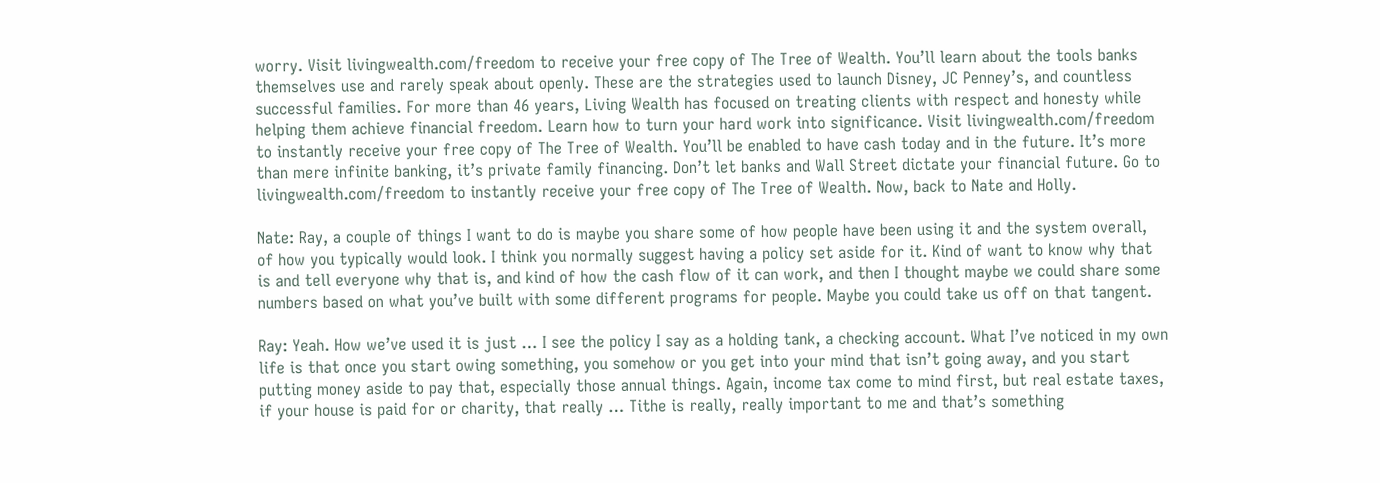worry. Visit livingwealth.com/freedom to receive your free copy of The Tree of Wealth. You’ll learn about the tools banks themselves use and rarely speak about openly. These are the strategies used to launch Disney, JC Penney’s, and countless successful families. For more than 46 years, Living Wealth has focused on treating clients with respect and honesty while helping them achieve financial freedom. Learn how to turn your hard work into significance. Visit livingwealth.com/freedom to instantly receive your free copy of The Tree of Wealth. You’ll be enabled to have cash today and in the future. It’s more than mere infinite banking, it’s private family financing. Don’t let banks and Wall Street dictate your financial future. Go to livingwealth.com/freedom to instantly receive your free copy of The Tree of Wealth. Now, back to Nate and Holly.

Nate: Ray, a couple of things I want to do is maybe you share some of how people have been using it and the system overall, of how you typically would look. I think you normally suggest having a policy set aside for it. Kind of want to know why that is and tell everyone why that is, and kind of how the cash flow of it can work, and then I thought maybe we could share some numbers based on what you’ve built with some different programs for people. Maybe you could take us off on that tangent.

Ray: Yeah. How we’ve used it is just … I see the policy I say as a holding tank, a checking account. What I’ve noticed in my own life is that once you start owing something, you somehow or you get into your mind that isn’t going away, and you start putting money aside to pay that, especially those annual things. Again, income tax come to mind first, but real estate taxes, if your house is paid for or charity, that really … Tithe is really, really important to me and that’s something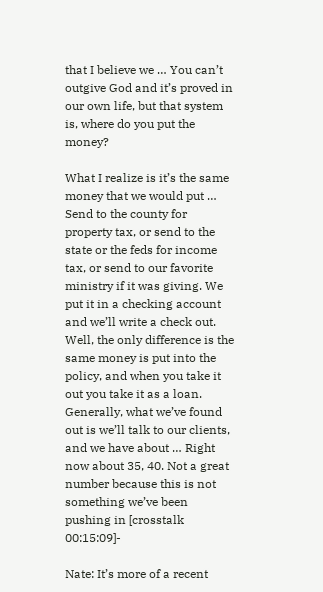that I believe we … You can’t outgive God and it’s proved in our own life, but that system is, where do you put the money?

What I realize is it’s the same money that we would put … Send to the county for property tax, or send to the state or the feds for income tax, or send to our favorite ministry if it was giving. We put it in a checking account and we’ll write a check out. Well, the only difference is the same money is put into the policy, and when you take it out you take it as a loan. Generally, what we’ve found out is we’ll talk to our clients, and we have about … Right now about 35, 40. Not a great number because this is not something we’ve been pushing in [crosstalk 00:15:09]-

Nate: It’s more of a recent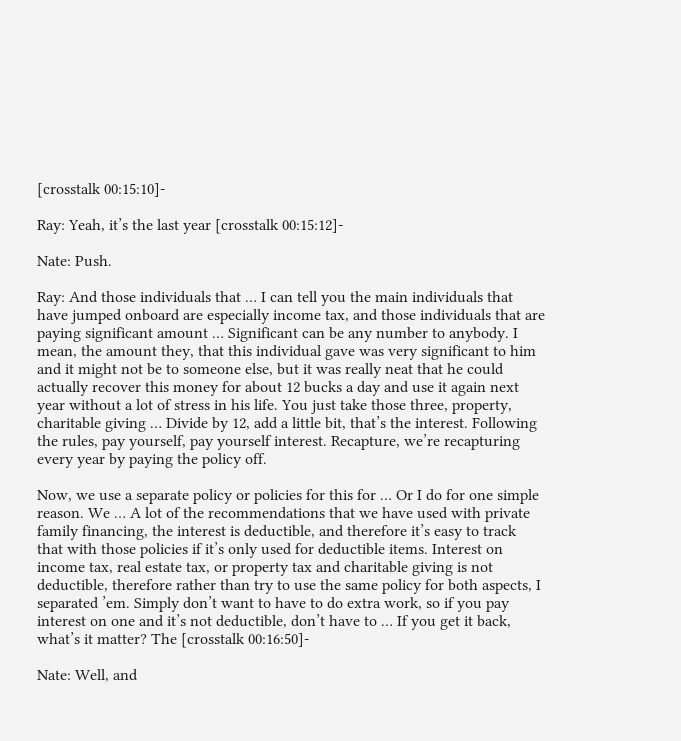[crosstalk 00:15:10]-

Ray: Yeah, it’s the last year [crosstalk 00:15:12]-

Nate: Push.

Ray: And those individuals that … I can tell you the main individuals that have jumped onboard are especially income tax, and those individuals that are paying significant amount … Significant can be any number to anybody. I mean, the amount they, that this individual gave was very significant to him and it might not be to someone else, but it was really neat that he could actually recover this money for about 12 bucks a day and use it again next year without a lot of stress in his life. You just take those three, property, charitable giving … Divide by 12, add a little bit, that’s the interest. Following the rules, pay yourself, pay yourself interest. Recapture, we’re recapturing every year by paying the policy off.

Now, we use a separate policy or policies for this for … Or I do for one simple reason. We … A lot of the recommendations that we have used with private family financing, the interest is deductible, and therefore it’s easy to track that with those policies if it’s only used for deductible items. Interest on income tax, real estate tax, or property tax and charitable giving is not deductible, therefore rather than try to use the same policy for both aspects, I separated ’em. Simply don’t want to have to do extra work, so if you pay interest on one and it’s not deductible, don’t have to … If you get it back, what’s it matter? The [crosstalk 00:16:50]-

Nate: Well, and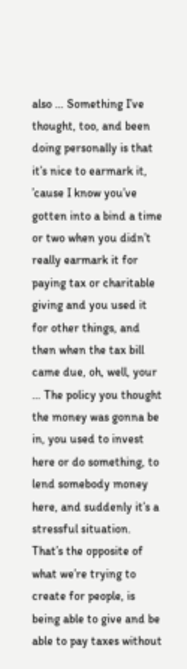also … Something I’ve thought, too, and been doing personally is that it’s nice to earmark it, ’cause I know you’ve gotten into a bind a time or two when you didn’t really earmark it for paying tax or charitable giving and you used it for other things, and then when the tax bill came due, oh, well, your … The policy you thought the money was gonna be in, you used to invest here or do something, to lend somebody money here, and suddenly it’s a stressful situation. That’s the opposite of what we’re trying to create for people, is being able to give and be able to pay taxes without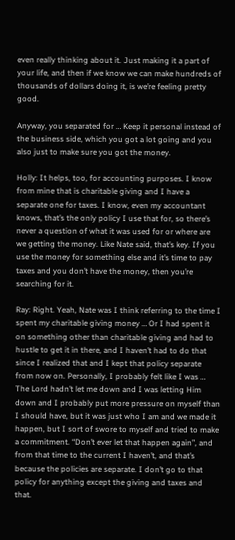even really thinking about it. Just making it a part of your life, and then if we know we can make hundreds of thousands of dollars doing it, is we’re feeling pretty good.

Anyway, you separated for … Keep it personal instead of the business side, which you got a lot going and you also just to make sure you got the money.

Holly: It helps, too, for accounting purposes. I know from mine that is charitable giving and I have a separate one for taxes. I know, even my accountant knows, that’s the only policy I use that for, so there’s never a question of what it was used for or where are we getting the money. Like Nate said, that’s key. If you use the money for something else and it’s time to pay taxes and you don’t have the money, then you’re searching for it.

Ray: Right. Yeah, Nate was I think referring to the time I spent my charitable giving money … Or I had spent it on something other than charitable giving and had to hustle to get it in there, and I haven’t had to do that since I realized that and I kept that policy separate from now on. Personally, I probably felt like I was … The Lord hadn’t let me down and I was letting Him down and I probably put more pressure on myself than I should have, but it was just who I am and we made it happen, but I sort of swore to myself and tried to make a commitment. “Don’t ever let that happen again”, and from that time to the current I haven’t, and that’s because the policies are separate. I don’t go to that policy for anything except the giving and taxes and that.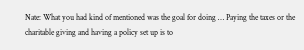Nate: What you had kind of mentioned was the goal for doing … Paying the taxes or the charitable giving and having a policy set up is to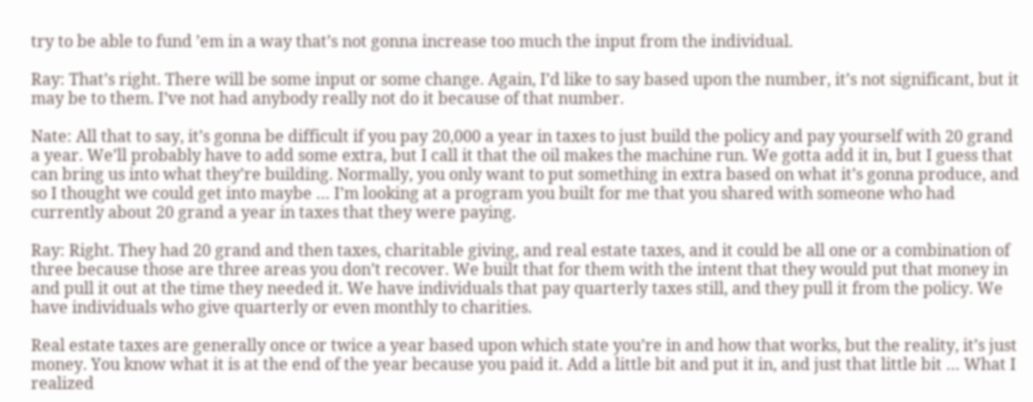try to be able to fund ’em in a way that’s not gonna increase too much the input from the individual.

Ray: That’s right. There will be some input or some change. Again, I’d like to say based upon the number, it’s not significant, but it may be to them. I’ve not had anybody really not do it because of that number.

Nate: All that to say, it’s gonna be difficult if you pay 20,000 a year in taxes to just build the policy and pay yourself with 20 grand a year. We’ll probably have to add some extra, but I call it that the oil makes the machine run. We gotta add it in, but I guess that can bring us into what they’re building. Normally, you only want to put something in extra based on what it’s gonna produce, and so I thought we could get into maybe … I’m looking at a program you built for me that you shared with someone who had currently about 20 grand a year in taxes that they were paying.

Ray: Right. They had 20 grand and then taxes, charitable giving, and real estate taxes, and it could be all one or a combination of three because those are three areas you don’t recover. We built that for them with the intent that they would put that money in and pull it out at the time they needed it. We have individuals that pay quarterly taxes still, and they pull it from the policy. We have individuals who give quarterly or even monthly to charities.

Real estate taxes are generally once or twice a year based upon which state you’re in and how that works, but the reality, it’s just money. You know what it is at the end of the year because you paid it. Add a little bit and put it in, and just that little bit … What I realized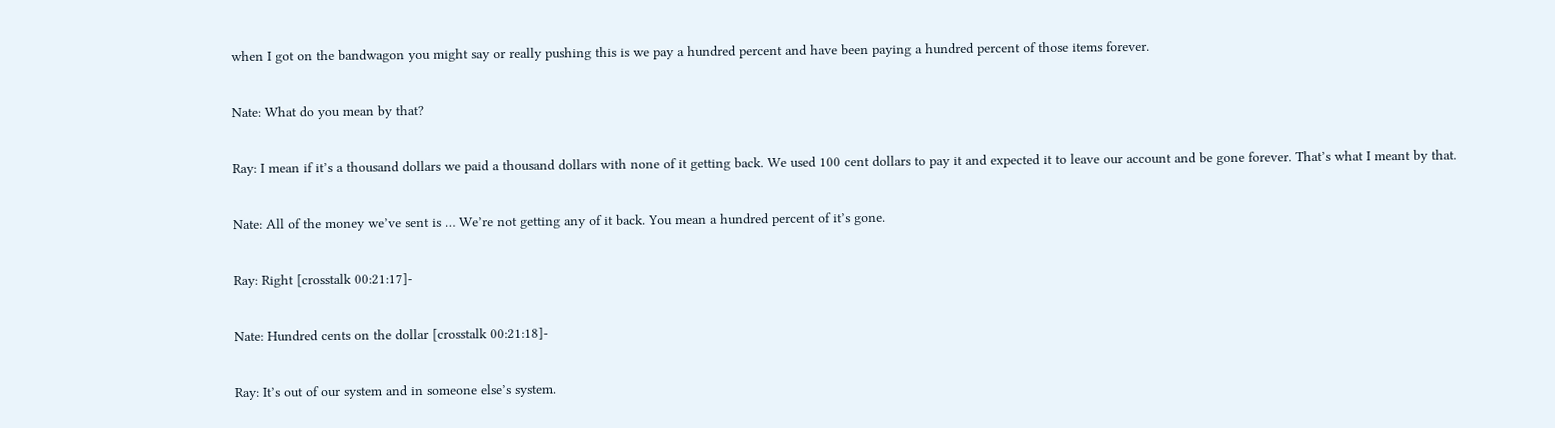when I got on the bandwagon you might say or really pushing this is we pay a hundred percent and have been paying a hundred percent of those items forever.

Nate: What do you mean by that?

Ray: I mean if it’s a thousand dollars we paid a thousand dollars with none of it getting back. We used 100 cent dollars to pay it and expected it to leave our account and be gone forever. That’s what I meant by that.

Nate: All of the money we’ve sent is … We’re not getting any of it back. You mean a hundred percent of it’s gone.

Ray: Right [crosstalk 00:21:17]-

Nate: Hundred cents on the dollar [crosstalk 00:21:18]-

Ray: It’s out of our system and in someone else’s system.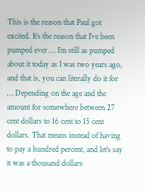This is the reason that Paul got excited. It’s the reason that I’ve been pumped ever … I’m still as pumped about it today as I was two years ago, and that is, you can literally do it for … Depending on the age and the amount for somewhere between 27 cent dollars to 16 cent to 15 cent dollars. That means instead of having to pay a hundred percent, and let’s say it was a thousand dollars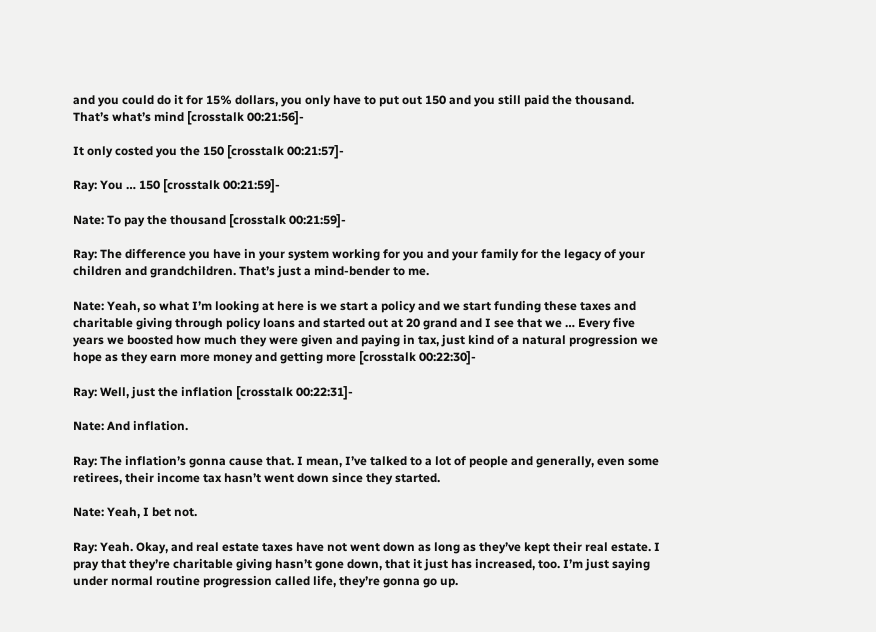and you could do it for 15% dollars, you only have to put out 150 and you still paid the thousand. That’s what’s mind [crosstalk 00:21:56]-

It only costed you the 150 [crosstalk 00:21:57]-

Ray: You … 150 [crosstalk 00:21:59]-

Nate: To pay the thousand [crosstalk 00:21:59]-

Ray: The difference you have in your system working for you and your family for the legacy of your children and grandchildren. That’s just a mind-bender to me.

Nate: Yeah, so what I’m looking at here is we start a policy and we start funding these taxes and charitable giving through policy loans and started out at 20 grand and I see that we … Every five years we boosted how much they were given and paying in tax, just kind of a natural progression we hope as they earn more money and getting more [crosstalk 00:22:30]-

Ray: Well, just the inflation [crosstalk 00:22:31]-

Nate: And inflation.

Ray: The inflation’s gonna cause that. I mean, I’ve talked to a lot of people and generally, even some retirees, their income tax hasn’t went down since they started.

Nate: Yeah, I bet not.

Ray: Yeah. Okay, and real estate taxes have not went down as long as they’ve kept their real estate. I pray that they’re charitable giving hasn’t gone down, that it just has increased, too. I’m just saying under normal routine progression called life, they’re gonna go up.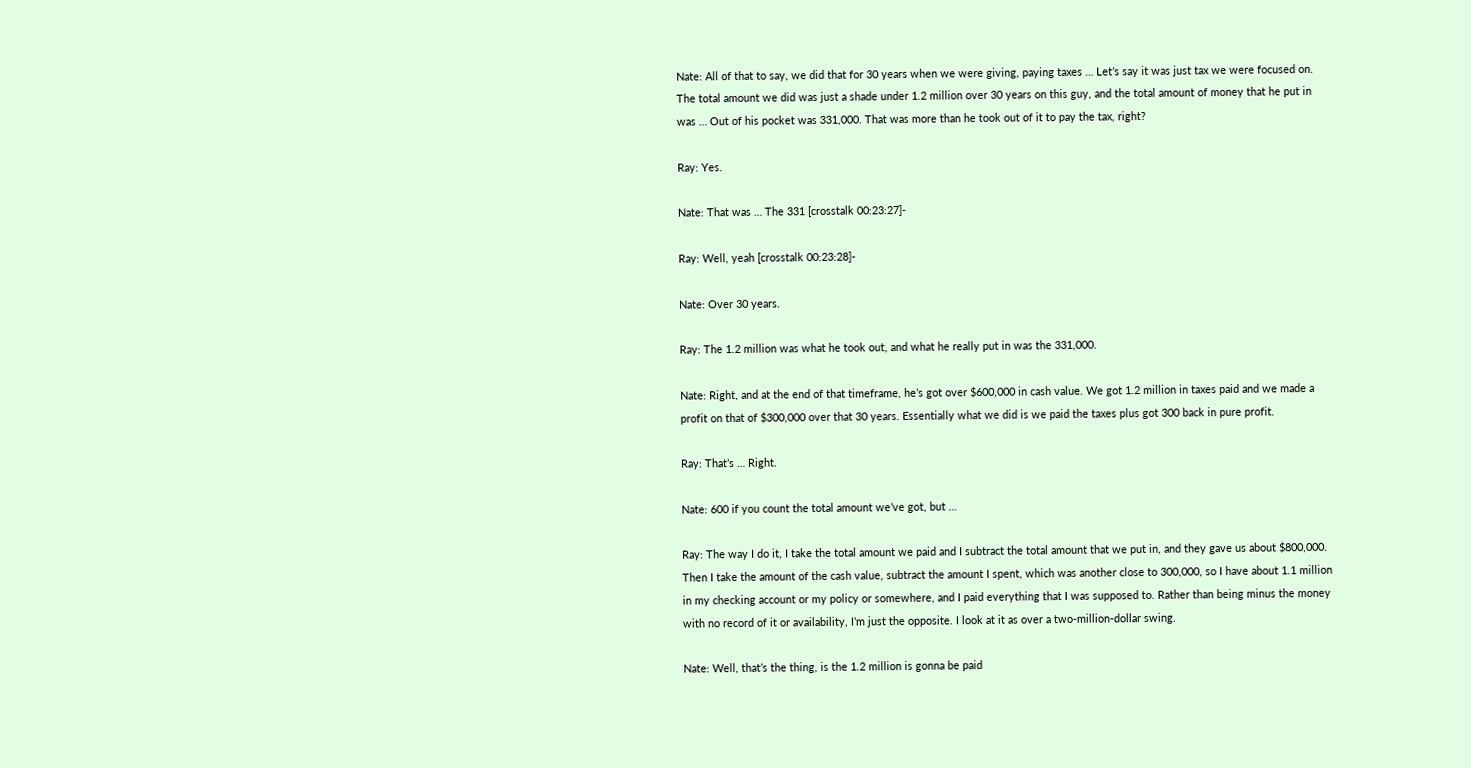Nate: All of that to say, we did that for 30 years when we were giving, paying taxes … Let’s say it was just tax we were focused on. The total amount we did was just a shade under 1.2 million over 30 years on this guy, and the total amount of money that he put in was … Out of his pocket was 331,000. That was more than he took out of it to pay the tax, right?

Ray: Yes.

Nate: That was … The 331 [crosstalk 00:23:27]-

Ray: Well, yeah [crosstalk 00:23:28]-

Nate: Over 30 years.

Ray: The 1.2 million was what he took out, and what he really put in was the 331,000.

Nate: Right, and at the end of that timeframe, he’s got over $600,000 in cash value. We got 1.2 million in taxes paid and we made a profit on that of $300,000 over that 30 years. Essentially what we did is we paid the taxes plus got 300 back in pure profit.

Ray: That’s … Right.

Nate: 600 if you count the total amount we’ve got, but …

Ray: The way I do it, I take the total amount we paid and I subtract the total amount that we put in, and they gave us about $800,000. Then I take the amount of the cash value, subtract the amount I spent, which was another close to 300,000, so I have about 1.1 million in my checking account or my policy or somewhere, and I paid everything that I was supposed to. Rather than being minus the money with no record of it or availability, I’m just the opposite. I look at it as over a two-million-dollar swing.

Nate: Well, that’s the thing, is the 1.2 million is gonna be paid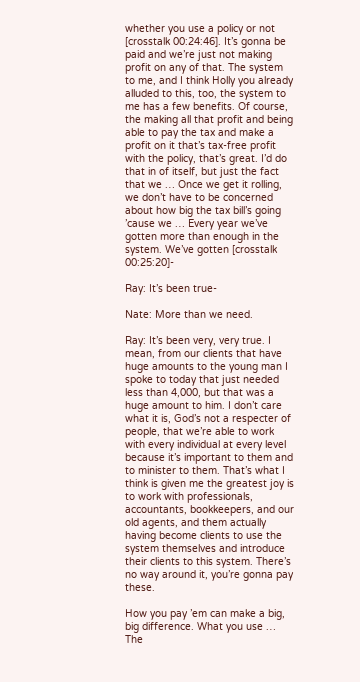whether you use a policy or not [crosstalk 00:24:46]. It’s gonna be paid and we’re just not making profit on any of that. The system to me, and I think Holly you already alluded to this, too, the system to me has a few benefits. Of course, the making all that profit and being able to pay the tax and make a profit on it that’s tax-free profit with the policy, that’s great. I’d do that in of itself, but just the fact that we … Once we get it rolling, we don’t have to be concerned about how big the tax bill’s going ’cause we … Every year we’ve gotten more than enough in the system. We’ve gotten [crosstalk 00:25:20]-

Ray: It’s been true-

Nate: More than we need.

Ray: It’s been very, very true. I mean, from our clients that have huge amounts to the young man I spoke to today that just needed less than 4,000, but that was a huge amount to him. I don’t care what it is, God’s not a respecter of people, that we’re able to work with every individual at every level because it’s important to them and to minister to them. That’s what I think is given me the greatest joy is to work with professionals, accountants, bookkeepers, and our old agents, and them actually having become clients to use the system themselves and introduce their clients to this system. There’s no way around it, you’re gonna pay these.

How you pay ’em can make a big, big difference. What you use … The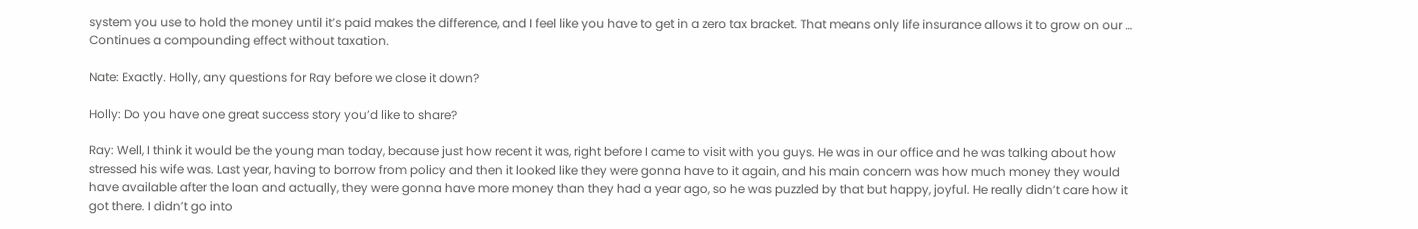system you use to hold the money until it’s paid makes the difference, and I feel like you have to get in a zero tax bracket. That means only life insurance allows it to grow on our … Continues a compounding effect without taxation.

Nate: Exactly. Holly, any questions for Ray before we close it down?

Holly: Do you have one great success story you’d like to share?

Ray: Well, I think it would be the young man today, because just how recent it was, right before I came to visit with you guys. He was in our office and he was talking about how stressed his wife was. Last year, having to borrow from policy and then it looked like they were gonna have to it again, and his main concern was how much money they would have available after the loan and actually, they were gonna have more money than they had a year ago, so he was puzzled by that but happy, joyful. He really didn’t care how it got there. I didn’t go into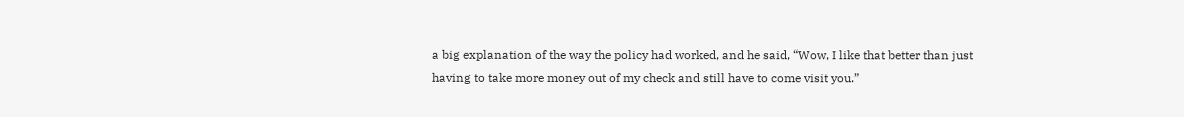a big explanation of the way the policy had worked, and he said, “Wow, I like that better than just having to take more money out of my check and still have to come visit you.”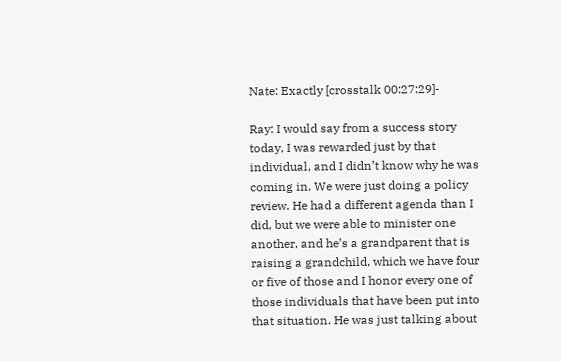Nate: Exactly [crosstalk 00:27:29]-

Ray: I would say from a success story today, I was rewarded just by that individual, and I didn’t know why he was coming in. We were just doing a policy review. He had a different agenda than I did, but we were able to minister one another, and he’s a grandparent that is raising a grandchild, which we have four or five of those and I honor every one of those individuals that have been put into that situation. He was just talking about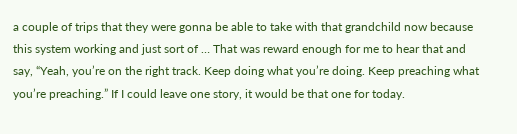a couple of trips that they were gonna be able to take with that grandchild now because this system working and just sort of … That was reward enough for me to hear that and say, “Yeah, you’re on the right track. Keep doing what you’re doing. Keep preaching what you’re preaching.” If I could leave one story, it would be that one for today.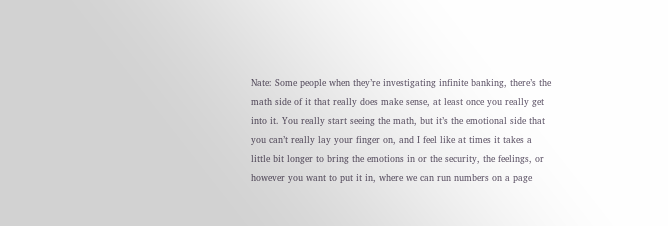Nate: Some people when they’re investigating infinite banking, there’s the math side of it that really does make sense, at least once you really get into it. You really start seeing the math, but it’s the emotional side that you can’t really lay your finger on, and I feel like at times it takes a little bit longer to bring the emotions in or the security, the feelings, or however you want to put it in, where we can run numbers on a page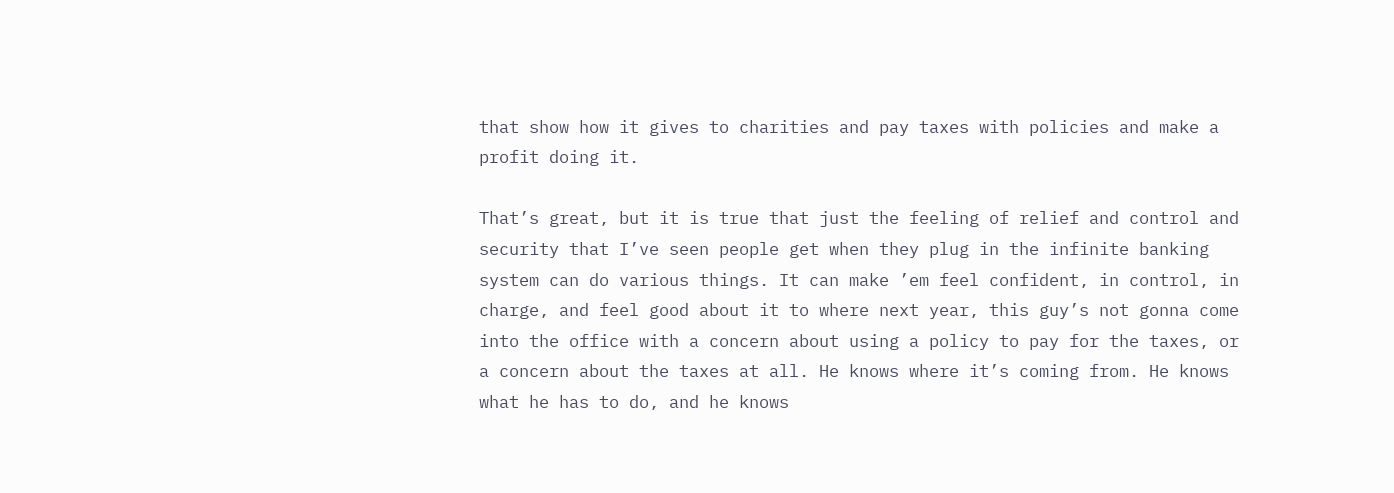that show how it gives to charities and pay taxes with policies and make a profit doing it.

That’s great, but it is true that just the feeling of relief and control and security that I’ve seen people get when they plug in the infinite banking system can do various things. It can make ’em feel confident, in control, in charge, and feel good about it to where next year, this guy’s not gonna come into the office with a concern about using a policy to pay for the taxes, or a concern about the taxes at all. He knows where it’s coming from. He knows what he has to do, and he knows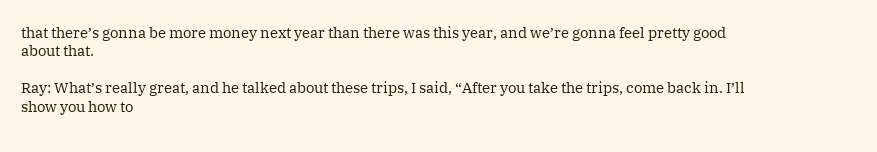that there’s gonna be more money next year than there was this year, and we’re gonna feel pretty good about that.

Ray: What’s really great, and he talked about these trips, I said, “After you take the trips, come back in. I’ll show you how to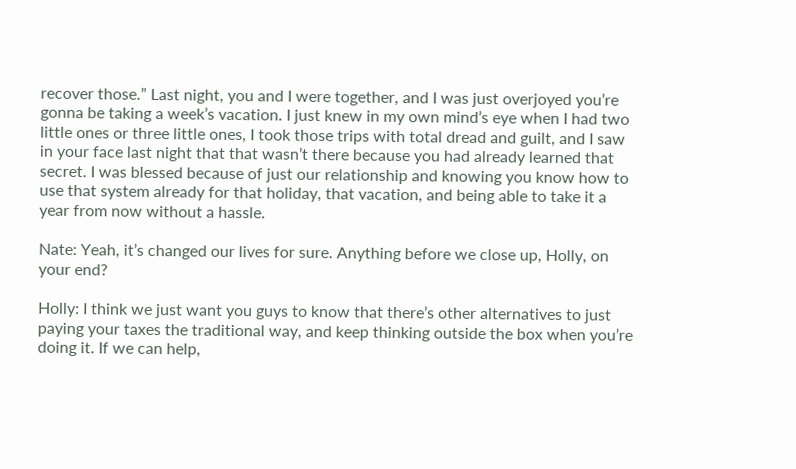recover those.” Last night, you and I were together, and I was just overjoyed you’re gonna be taking a week’s vacation. I just knew in my own mind’s eye when I had two little ones or three little ones, I took those trips with total dread and guilt, and I saw in your face last night that that wasn’t there because you had already learned that secret. I was blessed because of just our relationship and knowing you know how to use that system already for that holiday, that vacation, and being able to take it a year from now without a hassle.

Nate: Yeah, it’s changed our lives for sure. Anything before we close up, Holly, on your end?

Holly: I think we just want you guys to know that there’s other alternatives to just paying your taxes the traditional way, and keep thinking outside the box when you’re doing it. If we can help,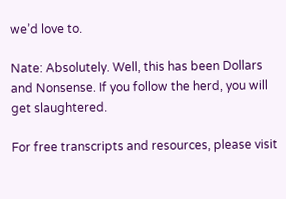we’d love to.

Nate: Absolutely. Well, this has been Dollars and Nonsense. If you follow the herd, you will get slaughtered.

For free transcripts and resources, please visit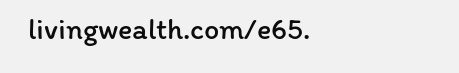livingwealth.com/e65.